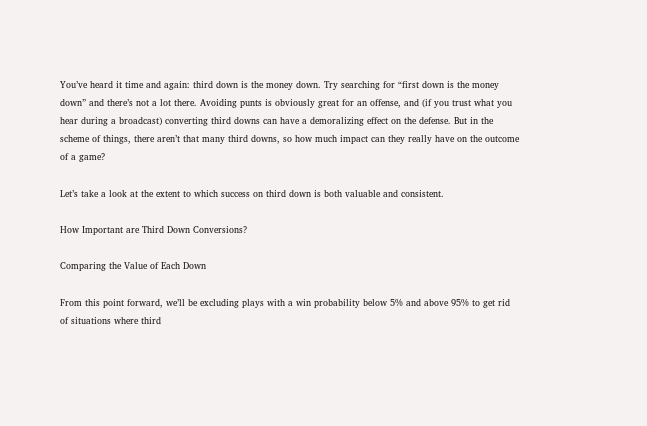You’ve heard it time and again: third down is the money down. Try searching for “first down is the money down” and there’s not a lot there. Avoiding punts is obviously great for an offense, and (if you trust what you hear during a broadcast) converting third downs can have a demoralizing effect on the defense. But in the scheme of things, there aren’t that many third downs, so how much impact can they really have on the outcome of a game?

Let’s take a look at the extent to which success on third down is both valuable and consistent.

How Important are Third Down Conversions?

Comparing the Value of Each Down

From this point forward, we’ll be excluding plays with a win probability below 5% and above 95% to get rid of situations where third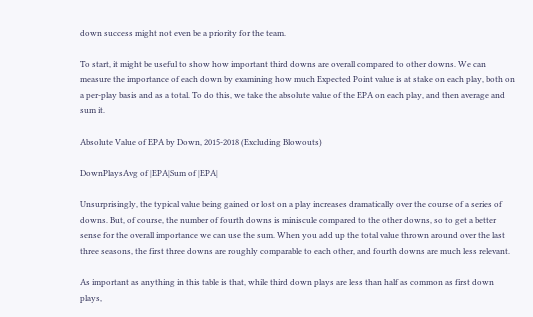down success might not even be a priority for the team.

To start, it might be useful to show how important third downs are overall compared to other downs. We can measure the importance of each down by examining how much Expected Point value is at stake on each play, both on a per-play basis and as a total. To do this, we take the absolute value of the EPA on each play, and then average and sum it.

Absolute Value of EPA by Down, 2015-2018 (Excluding Blowouts)

DownPlaysAvg of |EPA|Sum of |EPA|

Unsurprisingly, the typical value being gained or lost on a play increases dramatically over the course of a series of downs. But, of course, the number of fourth downs is miniscule compared to the other downs, so to get a better sense for the overall importance we can use the sum. When you add up the total value thrown around over the last three seasons, the first three downs are roughly comparable to each other, and fourth downs are much less relevant.

As important as anything in this table is that, while third down plays are less than half as common as first down plays,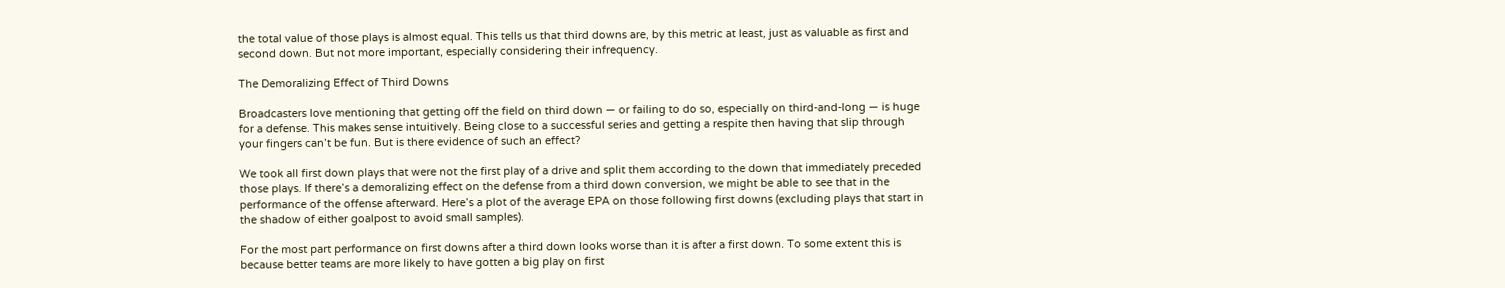the total value of those plays is almost equal. This tells us that third downs are, by this metric at least, just as valuable as first and second down. But not more important, especially considering their infrequency.

The Demoralizing Effect of Third Downs

Broadcasters love mentioning that getting off the field on third down — or failing to do so, especially on third-and-long — is huge for a defense. This makes sense intuitively. Being close to a successful series and getting a respite then having that slip through your fingers can’t be fun. But is there evidence of such an effect?

We took all first down plays that were not the first play of a drive and split them according to the down that immediately preceded those plays. If there’s a demoralizing effect on the defense from a third down conversion, we might be able to see that in the performance of the offense afterward. Here’s a plot of the average EPA on those following first downs (excluding plays that start in the shadow of either goalpost to avoid small samples).

For the most part performance on first downs after a third down looks worse than it is after a first down. To some extent this is because better teams are more likely to have gotten a big play on first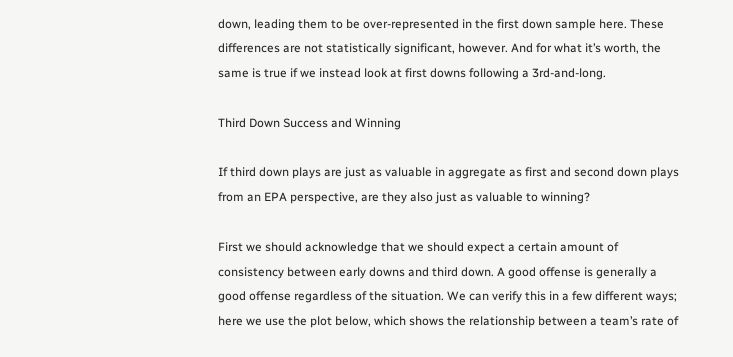down, leading them to be over-represented in the first down sample here. These differences are not statistically significant, however. And for what it’s worth, the same is true if we instead look at first downs following a 3rd-and-long.

Third Down Success and Winning

If third down plays are just as valuable in aggregate as first and second down plays from an EPA perspective, are they also just as valuable to winning?

First we should acknowledge that we should expect a certain amount of consistency between early downs and third down. A good offense is generally a good offense regardless of the situation. We can verify this in a few different ways; here we use the plot below, which shows the relationship between a team’s rate of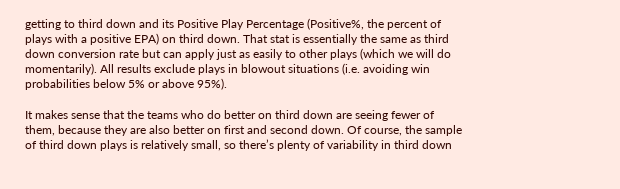getting to third down and its Positive Play Percentage (Positive%, the percent of plays with a positive EPA) on third down. That stat is essentially the same as third down conversion rate but can apply just as easily to other plays (which we will do momentarily). All results exclude plays in blowout situations (i.e. avoiding win probabilities below 5% or above 95%).

It makes sense that the teams who do better on third down are seeing fewer of them, because they are also better on first and second down. Of course, the sample of third down plays is relatively small, so there’s plenty of variability in third down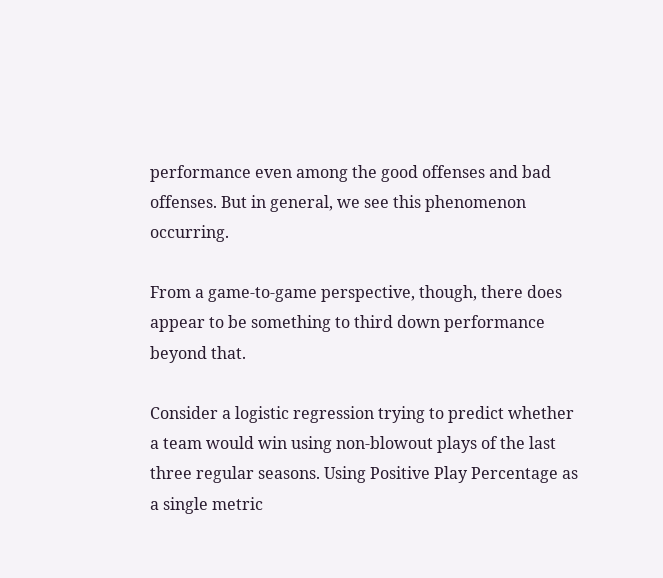performance even among the good offenses and bad offenses. But in general, we see this phenomenon occurring.

From a game-to-game perspective, though, there does appear to be something to third down performance beyond that.

Consider a logistic regression trying to predict whether a team would win using non-blowout plays of the last three regular seasons. Using Positive Play Percentage as a single metric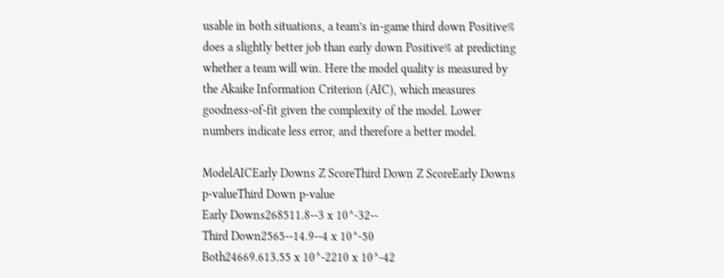usable in both situations, a team’s in-game third down Positive% does a slightly better job than early down Positive% at predicting whether a team will win. Here the model quality is measured by the Akaike Information Criterion (AIC), which measures goodness-of-fit given the complexity of the model. Lower numbers indicate less error, and therefore a better model.

ModelAICEarly Downs Z ScoreThird Down Z ScoreEarly Downs p-valueThird Down p-value
Early Downs268511.8--3 x 10^-32--
Third Down2565--14.9--4 x 10^-50
Both24669.613.55 x 10^-2210 x 10^-42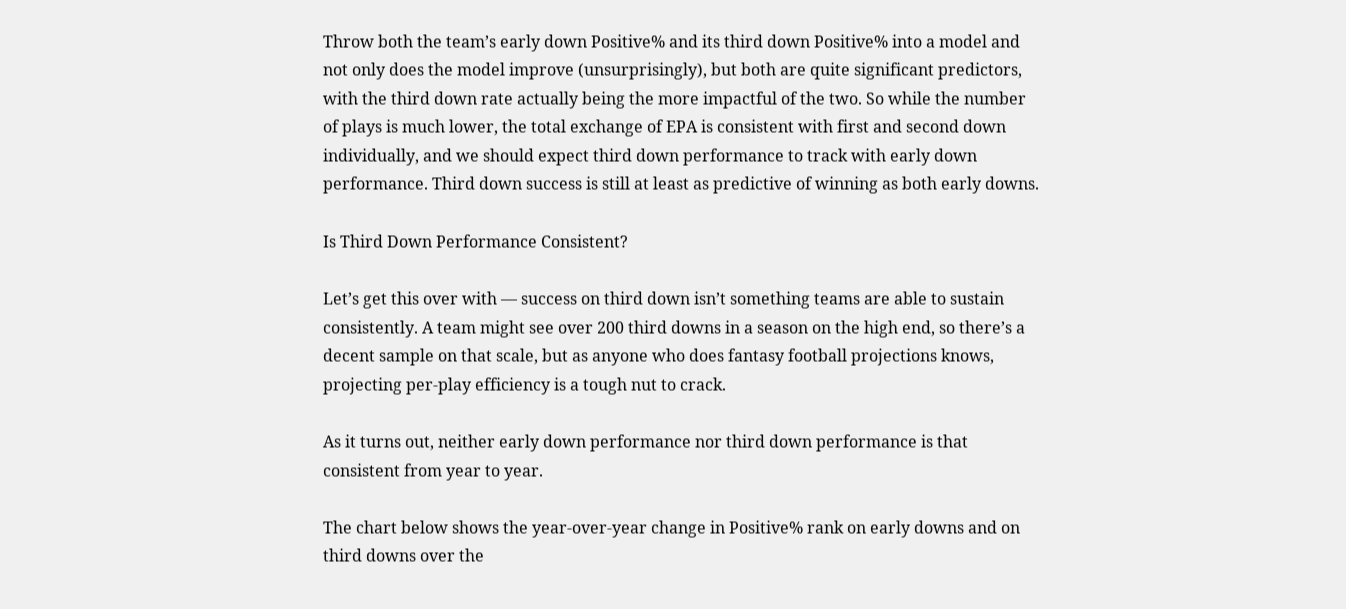Throw both the team’s early down Positive% and its third down Positive% into a model and not only does the model improve (unsurprisingly), but both are quite significant predictors, with the third down rate actually being the more impactful of the two. So while the number of plays is much lower, the total exchange of EPA is consistent with first and second down individually, and we should expect third down performance to track with early down performance. Third down success is still at least as predictive of winning as both early downs.

Is Third Down Performance Consistent?

Let’s get this over with — success on third down isn’t something teams are able to sustain consistently. A team might see over 200 third downs in a season on the high end, so there’s a decent sample on that scale, but as anyone who does fantasy football projections knows, projecting per-play efficiency is a tough nut to crack.

As it turns out, neither early down performance nor third down performance is that consistent from year to year.

The chart below shows the year-over-year change in Positive% rank on early downs and on third downs over the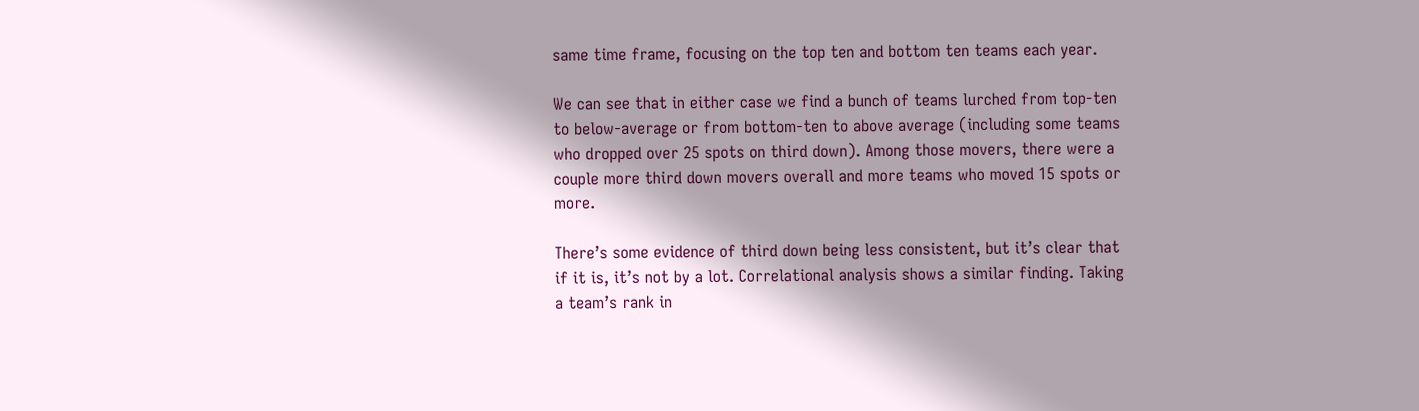same time frame, focusing on the top ten and bottom ten teams each year.

We can see that in either case we find a bunch of teams lurched from top-ten to below-average or from bottom-ten to above average (including some teams who dropped over 25 spots on third down). Among those movers, there were a couple more third down movers overall and more teams who moved 15 spots or more.

There’s some evidence of third down being less consistent, but it’s clear that if it is, it’s not by a lot. Correlational analysis shows a similar finding. Taking a team’s rank in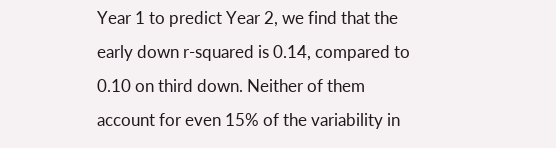Year 1 to predict Year 2, we find that the early down r-squared is 0.14, compared to 0.10 on third down. Neither of them account for even 15% of the variability in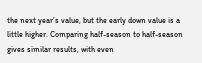the next year’s value, but the early down value is a little higher. Comparing half-season to half-season gives similar results, with even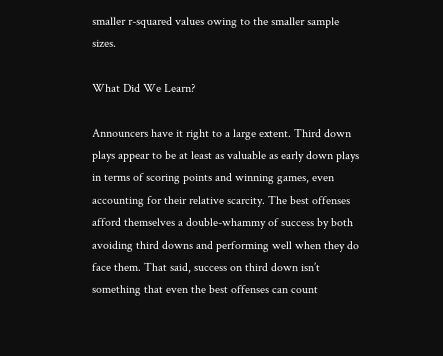smaller r-squared values owing to the smaller sample sizes.

What Did We Learn?

Announcers have it right to a large extent. Third down plays appear to be at least as valuable as early down plays in terms of scoring points and winning games, even accounting for their relative scarcity. The best offenses afford themselves a double-whammy of success by both avoiding third downs and performing well when they do face them. That said, success on third down isn’t something that even the best offenses can count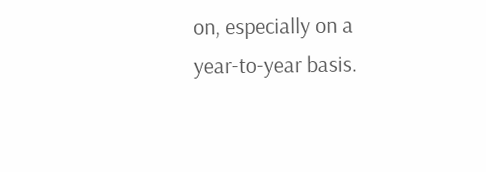on, especially on a year-to-year basis.